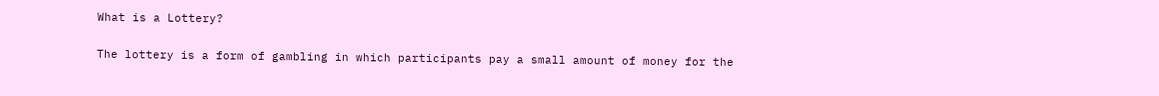What is a Lottery?

The lottery is a form of gambling in which participants pay a small amount of money for the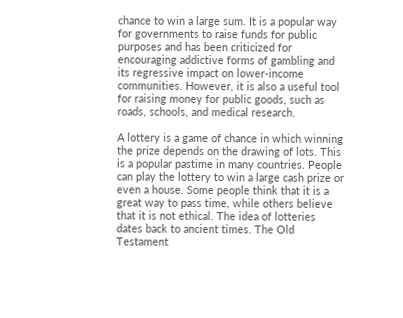chance to win a large sum. It is a popular way for governments to raise funds for public purposes and has been criticized for encouraging addictive forms of gambling and its regressive impact on lower-income communities. However, it is also a useful tool for raising money for public goods, such as roads, schools, and medical research.

A lottery is a game of chance in which winning the prize depends on the drawing of lots. This is a popular pastime in many countries. People can play the lottery to win a large cash prize or even a house. Some people think that it is a great way to pass time, while others believe that it is not ethical. The idea of lotteries dates back to ancient times. The Old Testament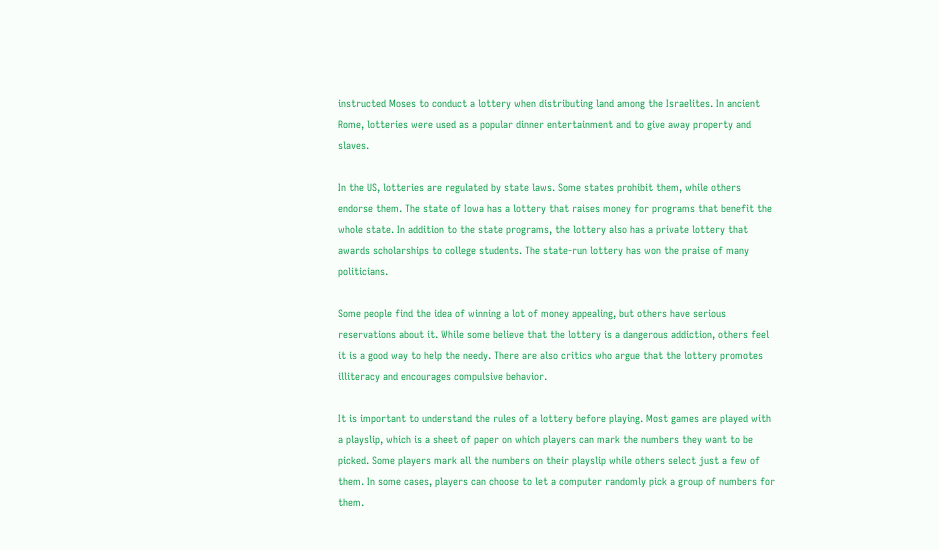instructed Moses to conduct a lottery when distributing land among the Israelites. In ancient Rome, lotteries were used as a popular dinner entertainment and to give away property and slaves.

In the US, lotteries are regulated by state laws. Some states prohibit them, while others endorse them. The state of Iowa has a lottery that raises money for programs that benefit the whole state. In addition to the state programs, the lottery also has a private lottery that awards scholarships to college students. The state-run lottery has won the praise of many politicians.

Some people find the idea of winning a lot of money appealing, but others have serious reservations about it. While some believe that the lottery is a dangerous addiction, others feel it is a good way to help the needy. There are also critics who argue that the lottery promotes illiteracy and encourages compulsive behavior.

It is important to understand the rules of a lottery before playing. Most games are played with a playslip, which is a sheet of paper on which players can mark the numbers they want to be picked. Some players mark all the numbers on their playslip while others select just a few of them. In some cases, players can choose to let a computer randomly pick a group of numbers for them.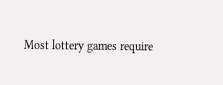Most lottery games require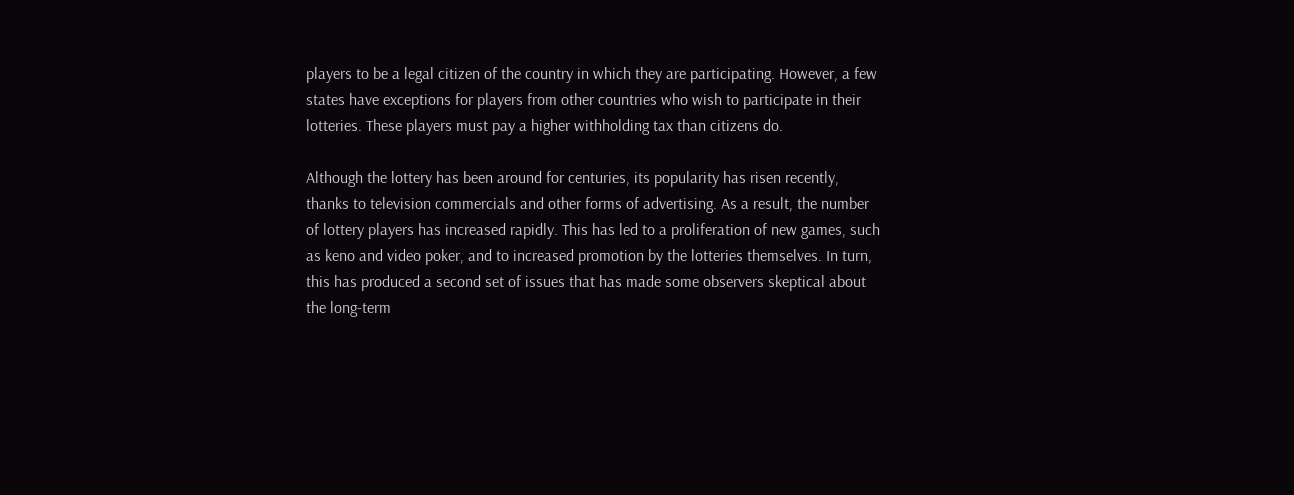players to be a legal citizen of the country in which they are participating. However, a few states have exceptions for players from other countries who wish to participate in their lotteries. These players must pay a higher withholding tax than citizens do.

Although the lottery has been around for centuries, its popularity has risen recently, thanks to television commercials and other forms of advertising. As a result, the number of lottery players has increased rapidly. This has led to a proliferation of new games, such as keno and video poker, and to increased promotion by the lotteries themselves. In turn, this has produced a second set of issues that has made some observers skeptical about the long-term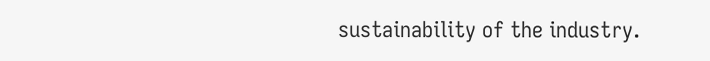sustainability of the industry.